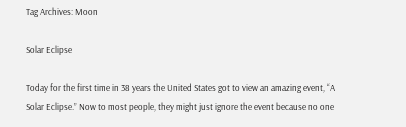Tag Archives: Moon

Solar Eclipse

Today for the first time in 38 years the United States got to view an amazing event, “A Solar Eclipse.” Now to most people, they might just ignore the event because no one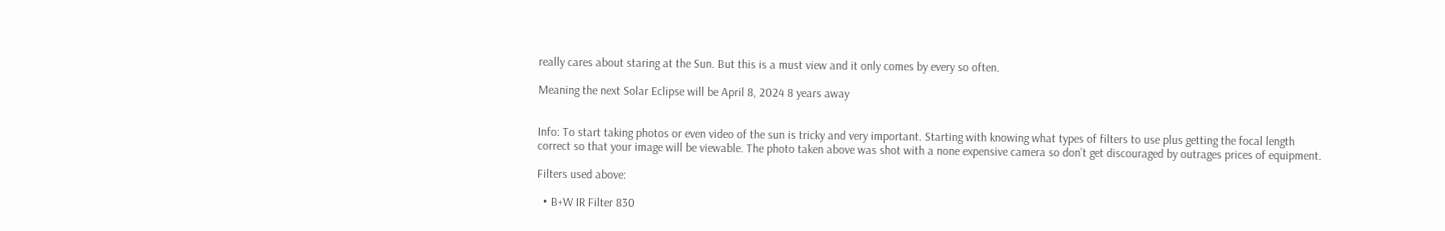really cares about staring at the Sun. But this is a must view and it only comes by every so often.

Meaning the next Solar Eclipse will be April 8, 2024 8 years away


Info: To start taking photos or even video of the sun is tricky and very important. Starting with knowing what types of filters to use plus getting the focal length correct so that your image will be viewable. The photo taken above was shot with a none expensive camera so don’t get discouraged by outrages prices of equipment.

Filters used above:

  • B+W IR Filter 830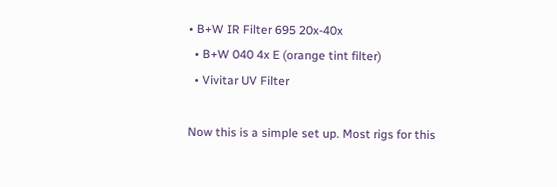• B+W IR Filter 695 20x-40x
  • B+W 040 4x E (orange tint filter)
  • Vivitar UV Filter

Now this is a simple set up. Most rigs for this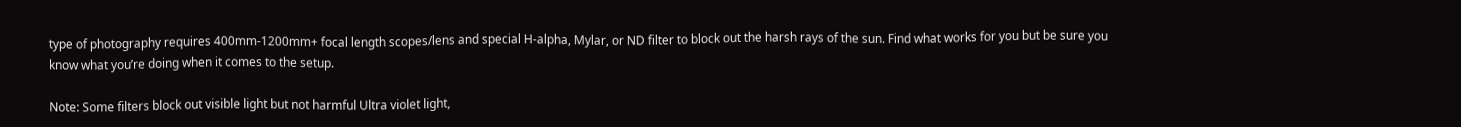type of photography requires 400mm-1200mm+ focal length scopes/lens and special H-alpha, Mylar, or ND filter to block out the harsh rays of the sun. Find what works for you but be sure you know what you’re doing when it comes to the setup.

Note: Some filters block out visible light but not harmful Ultra violet light,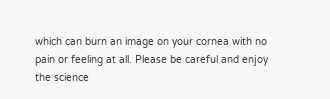which can burn an image on your cornea with no pain or feeling at all. Please be careful and enjoy the science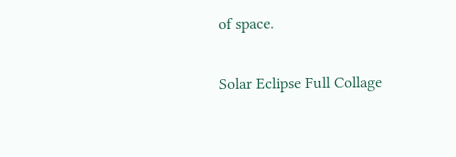of space.

Solar Eclipse Full Collage